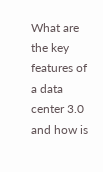What are the key features of a data center 3.0 and how is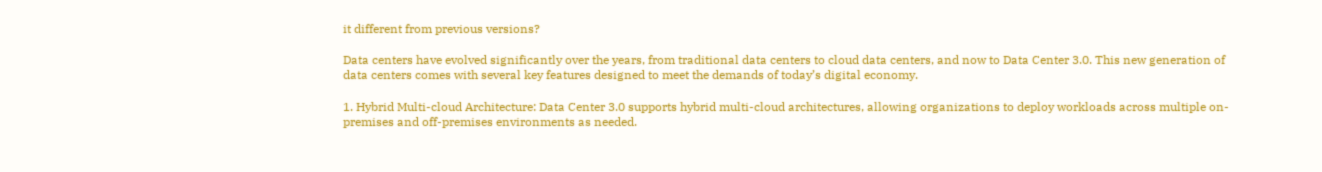it different from previous versions?

Data centers have evolved significantly over the years, from traditional data centers to cloud data centers, and now to Data Center 3.0. This new generation of data centers comes with several key features designed to meet the demands of today’s digital economy.

1. Hybrid Multi-cloud Architecture: Data Center 3.0 supports hybrid multi-cloud architectures, allowing organizations to deploy workloads across multiple on-premises and off-premises environments as needed.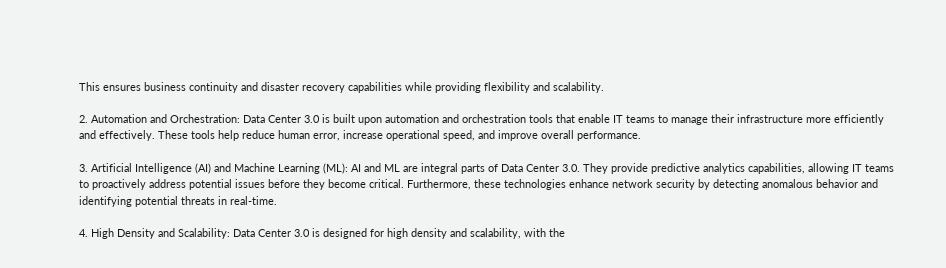This ensures business continuity and disaster recovery capabilities while providing flexibility and scalability.

2. Automation and Orchestration: Data Center 3.0 is built upon automation and orchestration tools that enable IT teams to manage their infrastructure more efficiently and effectively. These tools help reduce human error, increase operational speed, and improve overall performance.

3. Artificial Intelligence (AI) and Machine Learning (ML): AI and ML are integral parts of Data Center 3.0. They provide predictive analytics capabilities, allowing IT teams to proactively address potential issues before they become critical. Furthermore, these technologies enhance network security by detecting anomalous behavior and identifying potential threats in real-time.

4. High Density and Scalability: Data Center 3.0 is designed for high density and scalability, with the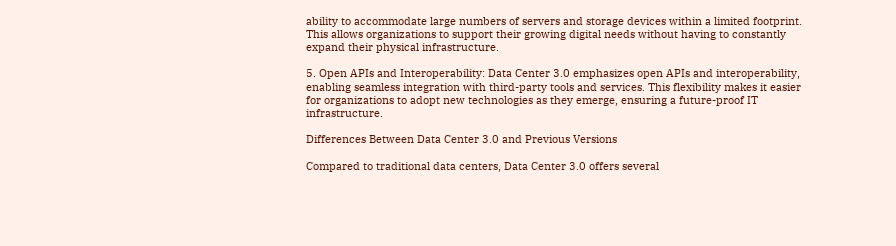ability to accommodate large numbers of servers and storage devices within a limited footprint. This allows organizations to support their growing digital needs without having to constantly expand their physical infrastructure.

5. Open APIs and Interoperability: Data Center 3.0 emphasizes open APIs and interoperability, enabling seamless integration with third-party tools and services. This flexibility makes it easier for organizations to adopt new technologies as they emerge, ensuring a future-proof IT infrastructure.

Differences Between Data Center 3.0 and Previous Versions

Compared to traditional data centers, Data Center 3.0 offers several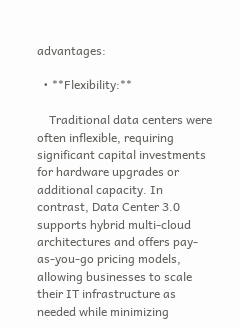advantages:

  • **Flexibility:**

    Traditional data centers were often inflexible, requiring significant capital investments for hardware upgrades or additional capacity. In contrast, Data Center 3.0 supports hybrid multi-cloud architectures and offers pay-as-you-go pricing models, allowing businesses to scale their IT infrastructure as needed while minimizing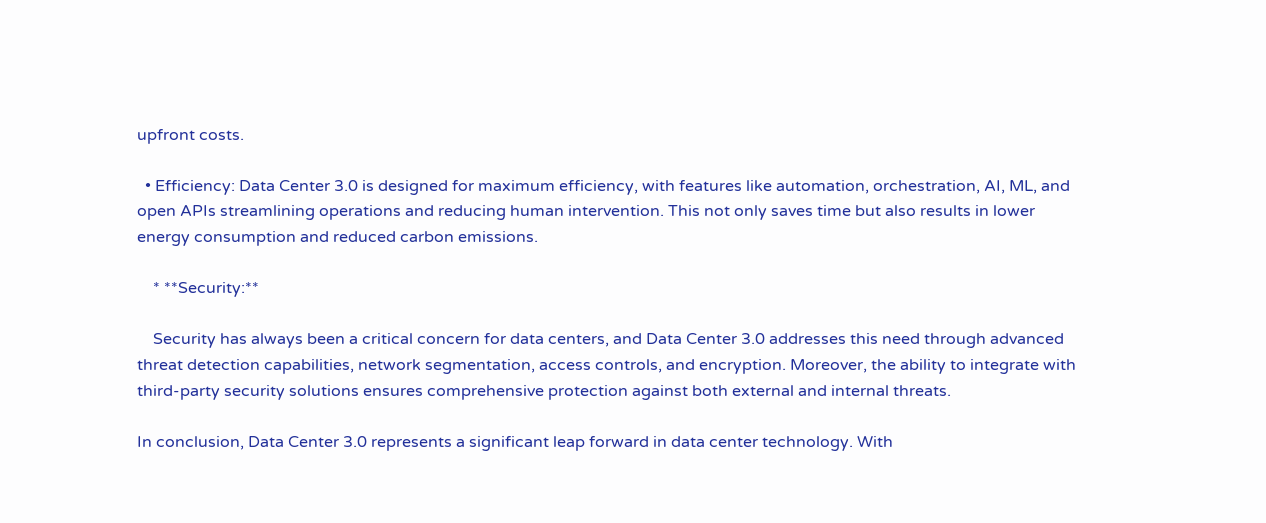upfront costs.

  • Efficiency: Data Center 3.0 is designed for maximum efficiency, with features like automation, orchestration, AI, ML, and open APIs streamlining operations and reducing human intervention. This not only saves time but also results in lower energy consumption and reduced carbon emissions.

    * **Security:**

    Security has always been a critical concern for data centers, and Data Center 3.0 addresses this need through advanced threat detection capabilities, network segmentation, access controls, and encryption. Moreover, the ability to integrate with third-party security solutions ensures comprehensive protection against both external and internal threats.

In conclusion, Data Center 3.0 represents a significant leap forward in data center technology. With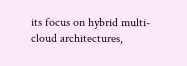its focus on hybrid multi-cloud architectures,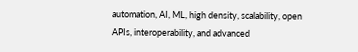automation, AI, ML, high density, scalability, open APIs, interoperability, and advanced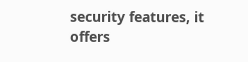security features, it offers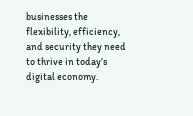businesses the flexibility, efficiency, and security they need to thrive in today’s digital economy.